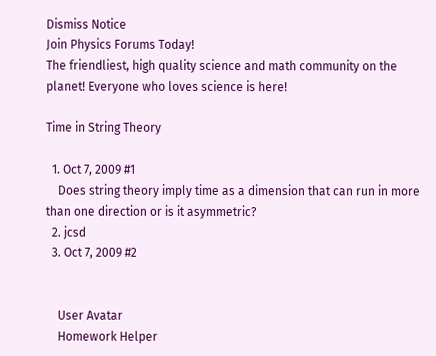Dismiss Notice
Join Physics Forums Today!
The friendliest, high quality science and math community on the planet! Everyone who loves science is here!

Time in String Theory

  1. Oct 7, 2009 #1
    Does string theory imply time as a dimension that can run in more than one direction or is it asymmetric?
  2. jcsd
  3. Oct 7, 2009 #2


    User Avatar
    Homework Helper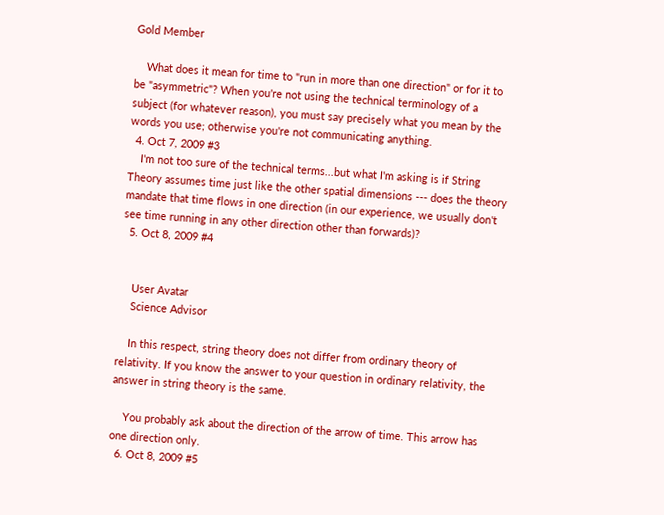Gold Member

    What does it mean for time to "run in more than one direction" or for it to be "asymmetric"? When you're not using the technical terminology of a subject (for whatever reason), you must say precisely what you mean by the words you use; otherwise you're not communicating anything.
  4. Oct 7, 2009 #3
    I'm not too sure of the technical terms...but what I'm asking is if String Theory assumes time just like the other spatial dimensions --- does the theory mandate that time flows in one direction (in our experience, we usually don't see time running in any other direction other than forwards)?
  5. Oct 8, 2009 #4


    User Avatar
    Science Advisor

    In this respect, string theory does not differ from ordinary theory of relativity. If you know the answer to your question in ordinary relativity, the answer in string theory is the same.

    You probably ask about the direction of the arrow of time. This arrow has one direction only.
  6. Oct 8, 2009 #5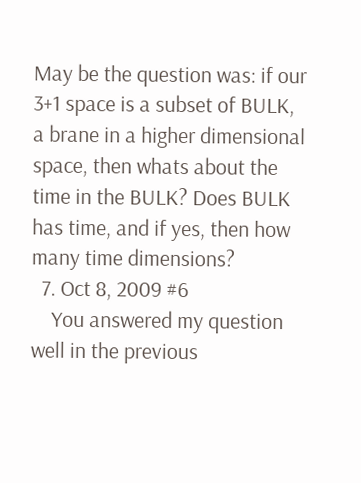May be the question was: if our 3+1 space is a subset of BULK, a brane in a higher dimensional space, then whats about the time in the BULK? Does BULK has time, and if yes, then how many time dimensions?
  7. Oct 8, 2009 #6
    You answered my question well in the previous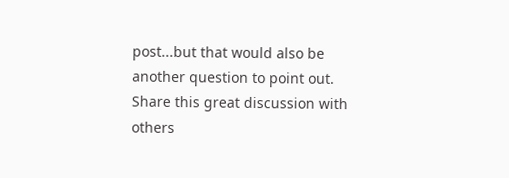post...but that would also be another question to point out.
Share this great discussion with others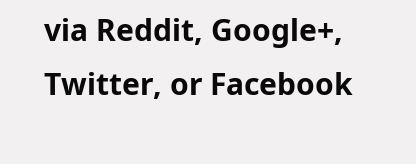via Reddit, Google+, Twitter, or Facebook